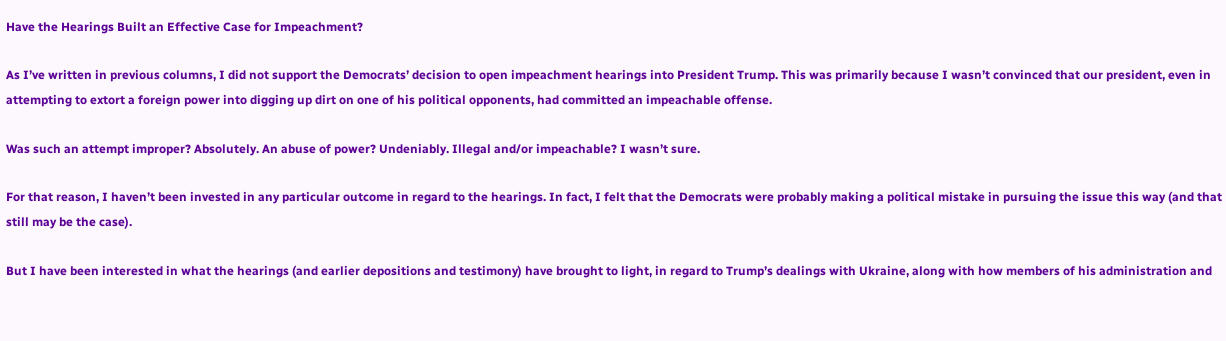Have the Hearings Built an Effective Case for Impeachment?

As I’ve written in previous columns, I did not support the Democrats’ decision to open impeachment hearings into President Trump. This was primarily because I wasn’t convinced that our president, even in attempting to extort a foreign power into digging up dirt on one of his political opponents, had committed an impeachable offense.

Was such an attempt improper? Absolutely. An abuse of power? Undeniably. Illegal and/or impeachable? I wasn’t sure.

For that reason, I haven’t been invested in any particular outcome in regard to the hearings. In fact, I felt that the Democrats were probably making a political mistake in pursuing the issue this way (and that still may be the case).

But I have been interested in what the hearings (and earlier depositions and testimony) have brought to light, in regard to Trump’s dealings with Ukraine, along with how members of his administration and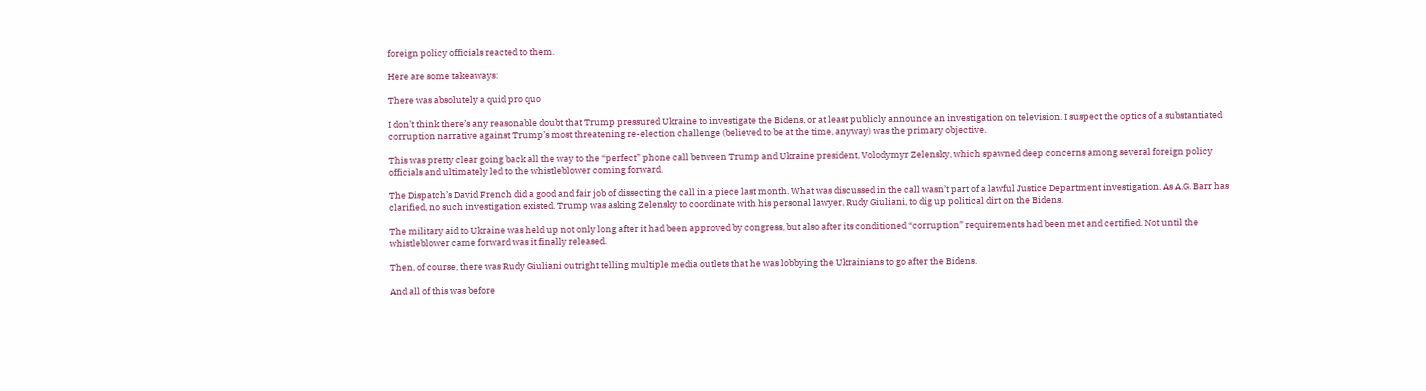foreign policy officials reacted to them.

Here are some takeaways:

There was absolutely a quid pro quo

I don’t think there’s any reasonable doubt that Trump pressured Ukraine to investigate the Bidens, or at least publicly announce an investigation on television. I suspect the optics of a substantiated corruption narrative against Trump’s most threatening re-election challenge (believed to be at the time, anyway) was the primary objective.

This was pretty clear going back all the way to the “perfect” phone call between Trump and Ukraine president, Volodymyr Zelensky, which spawned deep concerns among several foreign policy officials and ultimately led to the whistleblower coming forward.

The Dispatch’s David French did a good and fair job of dissecting the call in a piece last month. What was discussed in the call wasn’t part of a lawful Justice Department investigation. As A.G. Barr has clarified, no such investigation existed. Trump was asking Zelensky to coordinate with his personal lawyer, Rudy Giuliani, to dig up political dirt on the Bidens.

The military aid to Ukraine was held up not only long after it had been approved by congress, but also after its conditioned “corruption” requirements had been met and certified. Not until the whistleblower came forward was it finally released.

Then, of course, there was Rudy Giuliani outright telling multiple media outlets that he was lobbying the Ukrainians to go after the Bidens.

And all of this was before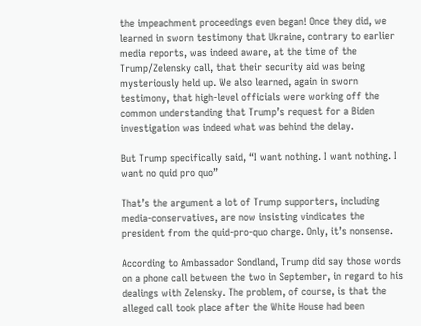the impeachment proceedings even began! Once they did, we learned in sworn testimony that Ukraine, contrary to earlier media reports, was indeed aware, at the time of the Trump/Zelensky call, that their security aid was being mysteriously held up. We also learned, again in sworn testimony, that high-level officials were working off the common understanding that Trump’s request for a Biden investigation was indeed what was behind the delay.

But Trump specifically said, “I want nothing. I want nothing. I want no quid pro quo”

That’s the argument a lot of Trump supporters, including media-conservatives, are now insisting vindicates the president from the quid-pro-quo charge. Only, it’s nonsense.

According to Ambassador Sondland, Trump did say those words on a phone call between the two in September, in regard to his dealings with Zelensky. The problem, of course, is that the alleged call took place after the White House had been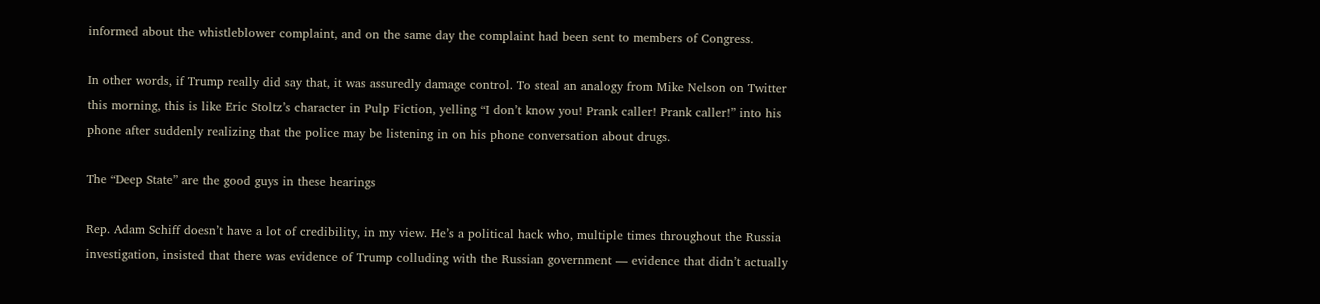informed about the whistleblower complaint, and on the same day the complaint had been sent to members of Congress.

In other words, if Trump really did say that, it was assuredly damage control. To steal an analogy from Mike Nelson on Twitter this morning, this is like Eric Stoltz’s character in Pulp Fiction, yelling “I don’t know you! Prank caller! Prank caller!” into his phone after suddenly realizing that the police may be listening in on his phone conversation about drugs.

The “Deep State” are the good guys in these hearings

Rep. Adam Schiff doesn’t have a lot of credibility, in my view. He’s a political hack who, multiple times throughout the Russia investigation, insisted that there was evidence of Trump colluding with the Russian government — evidence that didn’t actually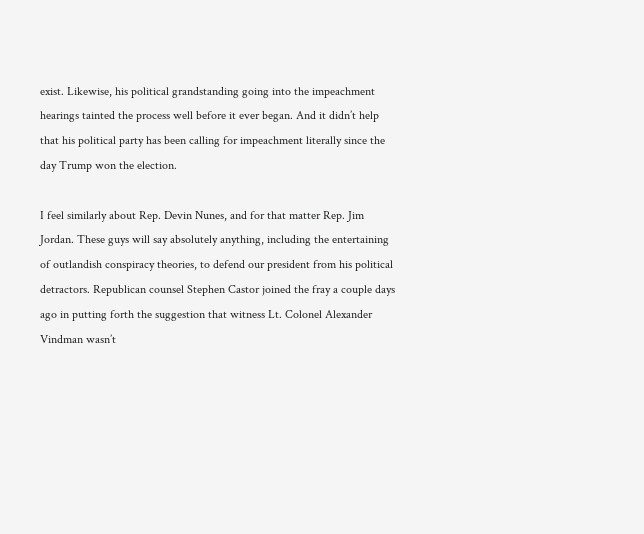exist. Likewise, his political grandstanding going into the impeachment hearings tainted the process well before it ever began. And it didn’t help that his political party has been calling for impeachment literally since the day Trump won the election.

I feel similarly about Rep. Devin Nunes, and for that matter Rep. Jim Jordan. These guys will say absolutely anything, including the entertaining of outlandish conspiracy theories, to defend our president from his political detractors. Republican counsel Stephen Castor joined the fray a couple days ago in putting forth the suggestion that witness Lt. Colonel Alexander Vindman wasn’t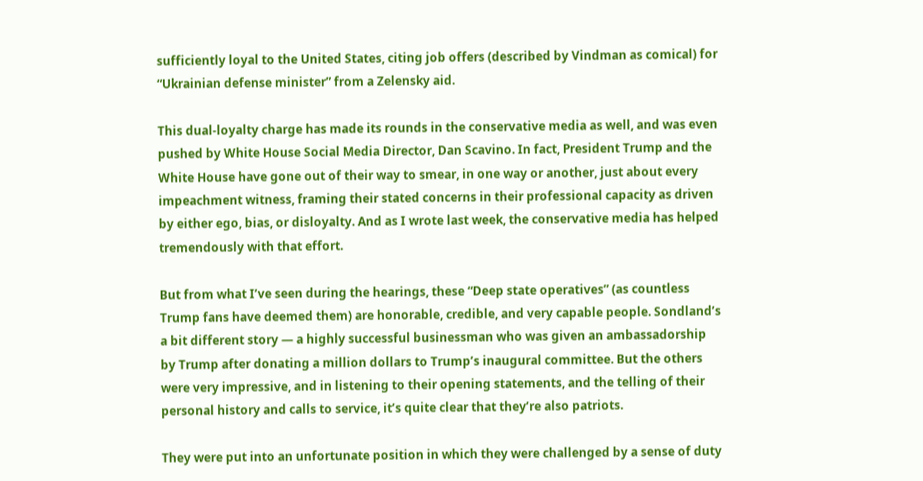sufficiently loyal to the United States, citing job offers (described by Vindman as comical) for “Ukrainian defense minister” from a Zelensky aid.

This dual-loyalty charge has made its rounds in the conservative media as well, and was even pushed by White House Social Media Director, Dan Scavino. In fact, President Trump and the White House have gone out of their way to smear, in one way or another, just about every impeachment witness, framing their stated concerns in their professional capacity as driven by either ego, bias, or disloyalty. And as I wrote last week, the conservative media has helped tremendously with that effort.

But from what I’ve seen during the hearings, these “Deep state operatives” (as countless Trump fans have deemed them) are honorable, credible, and very capable people. Sondland’s a bit different story — a highly successful businessman who was given an ambassadorship by Trump after donating a million dollars to Trump’s inaugural committee. But the others were very impressive, and in listening to their opening statements, and the telling of their personal history and calls to service, it’s quite clear that they’re also patriots.

They were put into an unfortunate position in which they were challenged by a sense of duty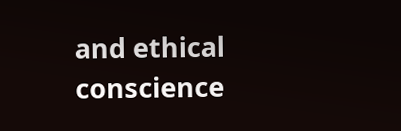and ethical conscience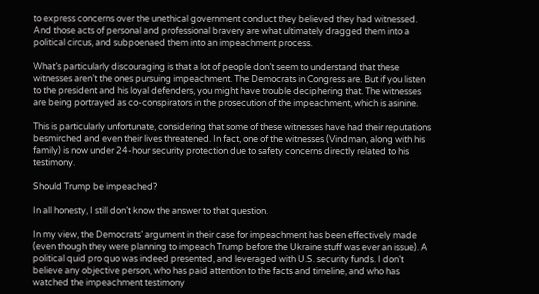to express concerns over the unethical government conduct they believed they had witnessed. And those acts of personal and professional bravery are what ultimately dragged them into a political circus, and subpoenaed them into an impeachment process.

What’s particularly discouraging is that a lot of people don’t seem to understand that these witnesses aren’t the ones pursuing impeachment. The Democrats in Congress are. But if you listen to the president and his loyal defenders, you might have trouble deciphering that. The witnesses are being portrayed as co-conspirators in the prosecution of the impeachment, which is asinine.

This is particularly unfortunate, considering that some of these witnesses have had their reputations besmirched and even their lives threatened. In fact, one of the witnesses (Vindman, along with his family) is now under 24-hour security protection due to safety concerns directly related to his testimony.

Should Trump be impeached?

In all honesty, I still don’t know the answer to that question.

In my view, the Democrats’ argument in their case for impeachment has been effectively made (even though they were planning to impeach Trump before the Ukraine stuff was ever an issue). A political quid pro quo was indeed presented, and leveraged with U.S. security funds. I don’t believe any objective person, who has paid attention to the facts and timeline, and who has watched the impeachment testimony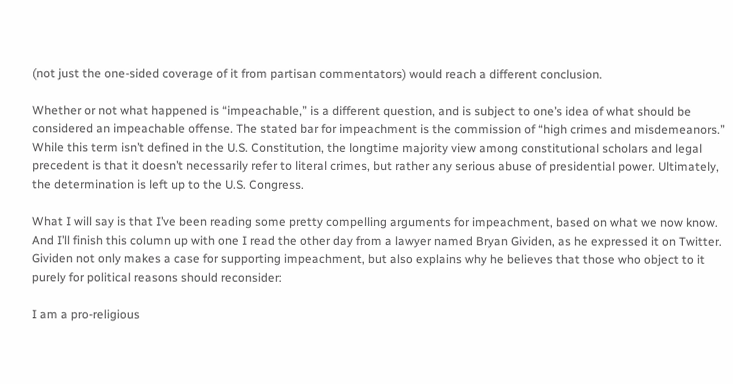(not just the one-sided coverage of it from partisan commentators) would reach a different conclusion.

Whether or not what happened is “impeachable,” is a different question, and is subject to one’s idea of what should be considered an impeachable offense. The stated bar for impeachment is the commission of “high crimes and misdemeanors.” While this term isn’t defined in the U.S. Constitution, the longtime majority view among constitutional scholars and legal precedent is that it doesn’t necessarily refer to literal crimes, but rather any serious abuse of presidential power. Ultimately, the determination is left up to the U.S. Congress.

What I will say is that I’ve been reading some pretty compelling arguments for impeachment, based on what we now know. And I’ll finish this column up with one I read the other day from a lawyer named Bryan Gividen, as he expressed it on Twitter. Gividen not only makes a case for supporting impeachment, but also explains why he believes that those who object to it purely for political reasons should reconsider:

I am a pro-religious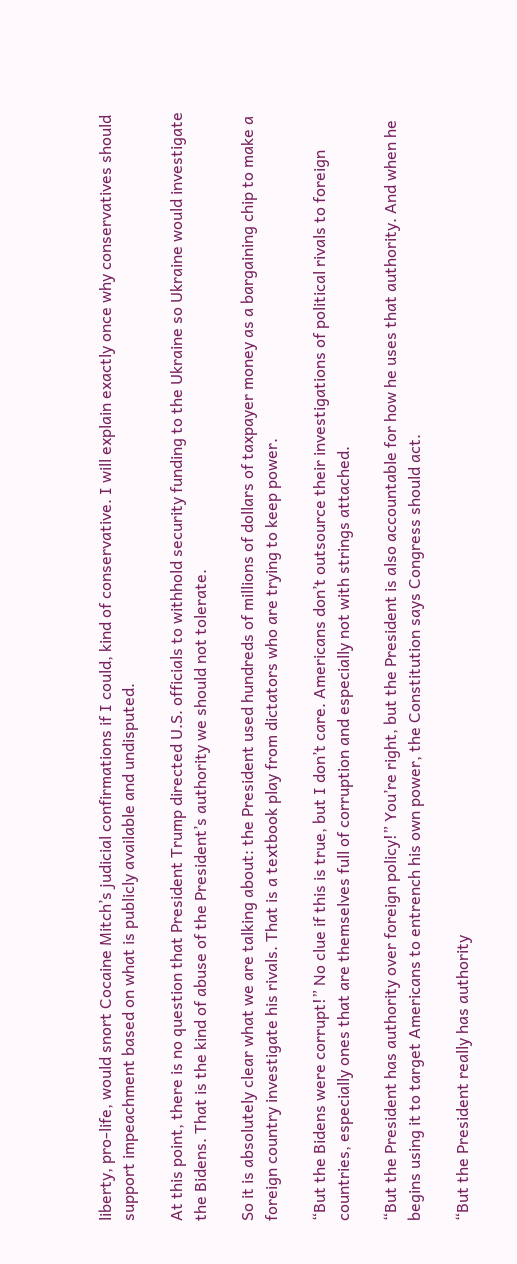liberty, pro-life, would snort Cocaine Mitch’s judicial confirmations if I could, kind of conservative. I will explain exactly once why conservatives should support impeachment based on what is publicly available and undisputed.

At this point, there is no question that President Trump directed U.S. officials to withhold security funding to the Ukraine so Ukraine would investigate the Bidens. That is the kind of abuse of the President’s authority we should not tolerate.

So it is absolutely clear what we are talking about: the President used hundreds of millions of dollars of taxpayer money as a bargaining chip to make a foreign country investigate his rivals. That is a textbook play from dictators who are trying to keep power.

“But the Bidens were corrupt!” No clue if this is true, but I don’t care. Americans don’t outsource their investigations of political rivals to foreign countries, especially ones that are themselves full of corruption and especially not with strings attached.

“But the President has authority over foreign policy!” You’re right, but the President is also accountable for how he uses that authority. And when he begins using it to target Americans to entrench his own power, the Constitution says Congress should act.

“But the President really has authority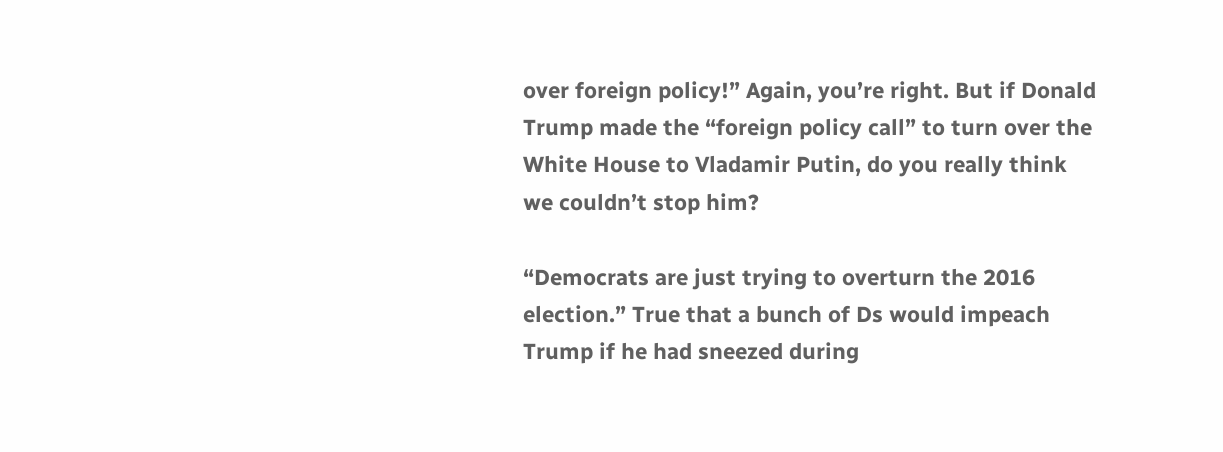over foreign policy!” Again, you’re right. But if Donald Trump made the “foreign policy call” to turn over the White House to Vladamir Putin, do you really think we couldn’t stop him?

“Democrats are just trying to overturn the 2016 election.” True that a bunch of Ds would impeach Trump if he had sneezed during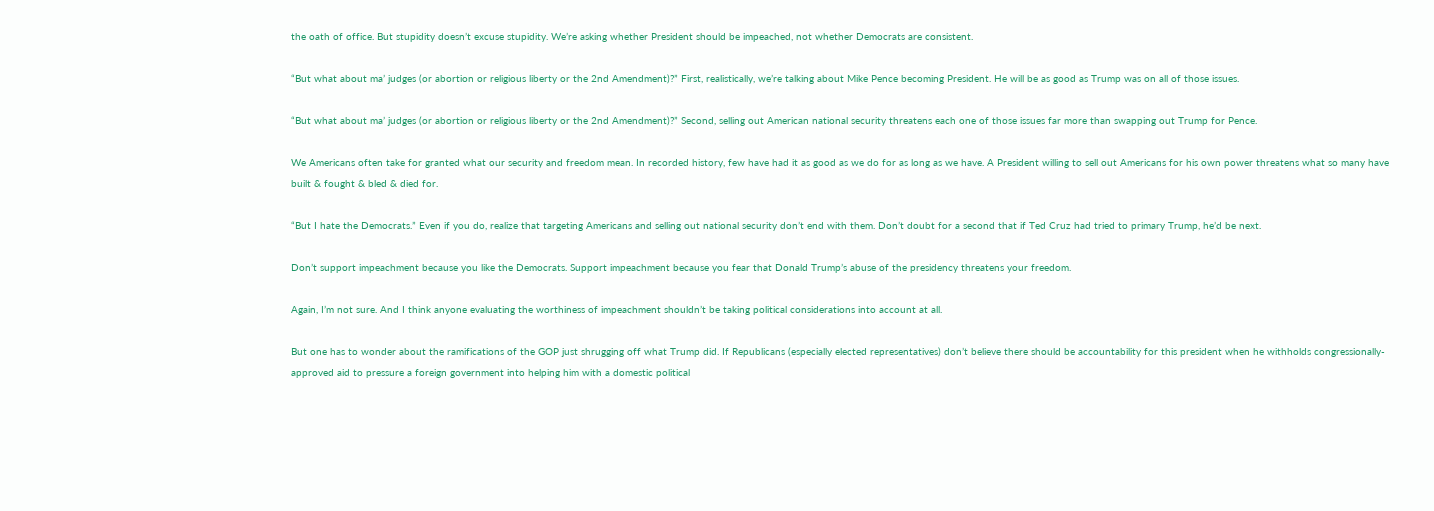the oath of office. But stupidity doesn’t excuse stupidity. We’re asking whether President should be impeached, not whether Democrats are consistent.

“But what about ma’ judges (or abortion or religious liberty or the 2nd Amendment)?” First, realistically, we’re talking about Mike Pence becoming President. He will be as good as Trump was on all of those issues.

“But what about ma’ judges (or abortion or religious liberty or the 2nd Amendment)?” Second, selling out American national security threatens each one of those issues far more than swapping out Trump for Pence.

We Americans often take for granted what our security and freedom mean. In recorded history, few have had it as good as we do for as long as we have. A President willing to sell out Americans for his own power threatens what so many have built & fought & bled & died for.

“But I hate the Democrats.” Even if you do, realize that targeting Americans and selling out national security don’t end with them. Don’t doubt for a second that if Ted Cruz had tried to primary Trump, he’d be next.

Don’t support impeachment because you like the Democrats. Support impeachment because you fear that Donald Trump’s abuse of the presidency threatens your freedom.

Again, I’m not sure. And I think anyone evaluating the worthiness of impeachment shouldn’t be taking political considerations into account at all.

But one has to wonder about the ramifications of the GOP just shrugging off what Trump did. If Republicans (especially elected representatives) don’t believe there should be accountability for this president when he withholds congressionally-approved aid to pressure a foreign government into helping him with a domestic political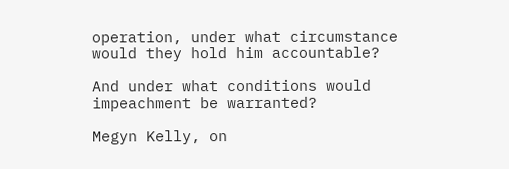operation, under what circumstance would they hold him accountable?

And under what conditions would impeachment be warranted?

Megyn Kelly, on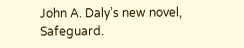John A. Daly’s new novel, Safeguard.